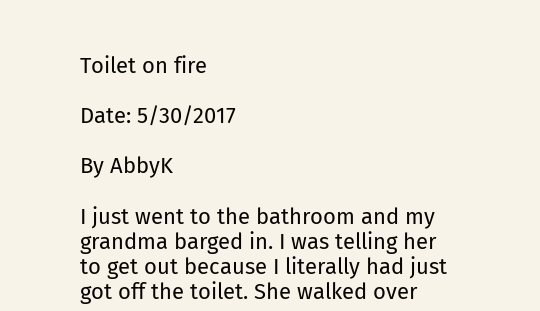Toilet on fire

Date: 5/30/2017

By AbbyK

I just went to the bathroom and my grandma barged in. I was telling her to get out because I literally had just got off the toilet. She walked over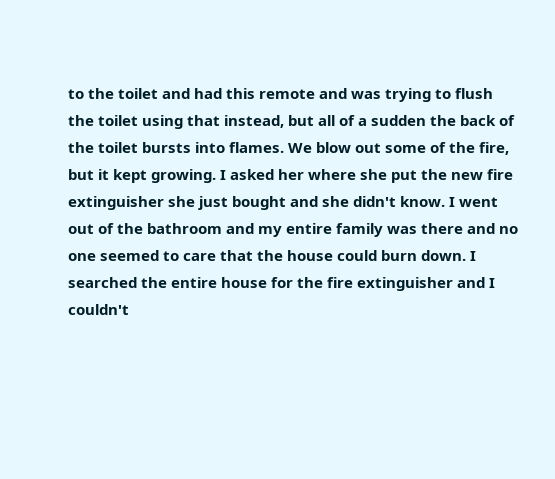to the toilet and had this remote and was trying to flush the toilet using that instead, but all of a sudden the back of the toilet bursts into flames. We blow out some of the fire, but it kept growing. I asked her where she put the new fire extinguisher she just bought and she didn't know. I went out of the bathroom and my entire family was there and no one seemed to care that the house could burn down. I searched the entire house for the fire extinguisher and I couldn't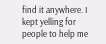find it anywhere. I kept yelling for people to help me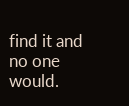find it and no one would.